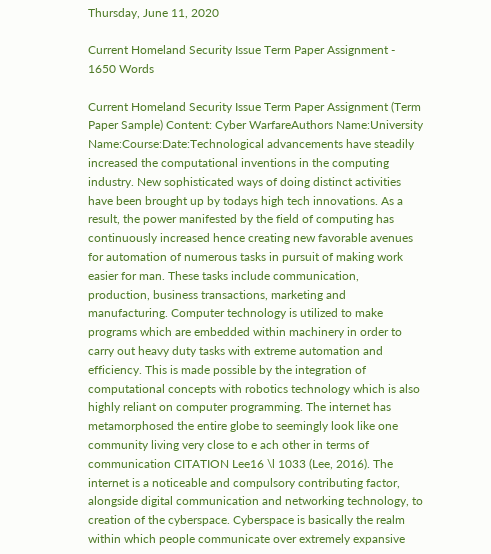Thursday, June 11, 2020

Current Homeland Security Issue Term Paper Assignment - 1650 Words

Current Homeland Security Issue Term Paper Assignment (Term Paper Sample) Content: Cyber WarfareAuthors Name:University Name:Course:Date:Technological advancements have steadily increased the computational inventions in the computing industry. New sophisticated ways of doing distinct activities have been brought up by todays high tech innovations. As a result, the power manifested by the field of computing has continuously increased hence creating new favorable avenues for automation of numerous tasks in pursuit of making work easier for man. These tasks include communication, production, business transactions, marketing and manufacturing. Computer technology is utilized to make programs which are embedded within machinery in order to carry out heavy duty tasks with extreme automation and efficiency. This is made possible by the integration of computational concepts with robotics technology which is also highly reliant on computer programming. The internet has metamorphosed the entire globe to seemingly look like one community living very close to e ach other in terms of communication CITATION Lee16 \l 1033 (Lee, 2016). The internet is a noticeable and compulsory contributing factor, alongside digital communication and networking technology, to creation of the cyberspace. Cyberspace is basically the realm within which people communicate over extremely expansive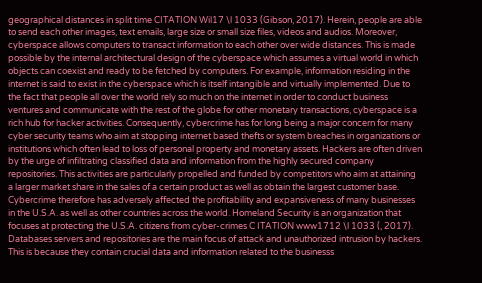geographical distances in split time CITATION Wil17 \l 1033 (Gibson, 2017). Herein, people are able to send each other images, text emails, large size or small size files, videos and audios. Moreover, cyberspace allows computers to transact information to each other over wide distances. This is made possible by the internal architectural design of the cyberspace which assumes a virtual world in which objects can coexist and ready to be fetched by computers. For example, information residing in the internet is said to exist in the cyberspace which is itself intangible and virtually implemented. Due to the fact that people all over the world rely so much on the internet in order to conduct business ventures and communicate with the rest of the globe for other monetary transactions, cyberspace is a rich hub for hacker activities. Consequently, cybercrime has for long being a major concern for many cyber security teams who aim at stopping internet based thefts or system breaches in organizations or institutions which often lead to loss of personal property and monetary assets. Hackers are often driven by the urge of infiltrating classified data and information from the highly secured company repositories. This activities are particularly propelled and funded by competitors who aim at attaining a larger market share in the sales of a certain product as well as obtain the largest customer base. Cybercrime therefore has adversely affected the profitability and expansiveness of many businesses in the U.S.A. as well as other countries across the world. Homeland Security is an organization that focuses at protecting the U.S.A. citizens from cyber-crimes C ITATION www1712 \l 1033 (, 2017). Databases servers and repositories are the main focus of attack and unauthorized intrusion by hackers. This is because they contain crucial data and information related to the businesss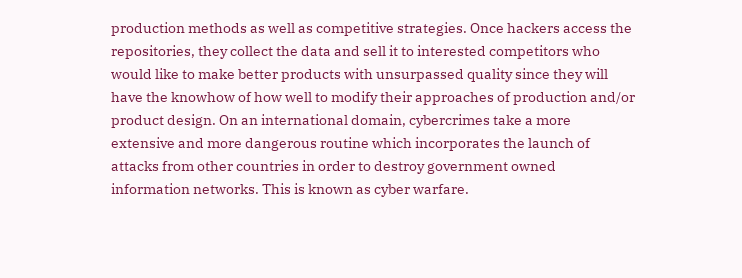production methods as well as competitive strategies. Once hackers access the repositories, they collect the data and sell it to interested competitors who would like to make better products with unsurpassed quality since they will have the knowhow of how well to modify their approaches of production and/or product design. On an international domain, cybercrimes take a more extensive and more dangerous routine which incorporates the launch of attacks from other countries in order to destroy government owned information networks. This is known as cyber warfare.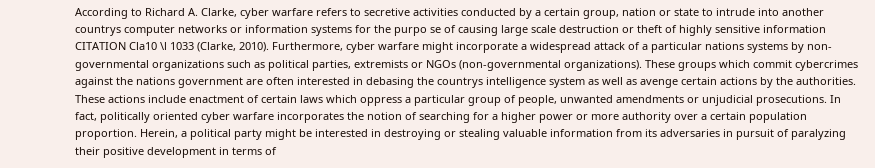According to Richard A. Clarke, cyber warfare refers to secretive activities conducted by a certain group, nation or state to intrude into another countrys computer networks or information systems for the purpo se of causing large scale destruction or theft of highly sensitive information CITATION Cla10 \l 1033 (Clarke, 2010). Furthermore, cyber warfare might incorporate a widespread attack of a particular nations systems by non-governmental organizations such as political parties, extremists or NGOs (non-governmental organizations). These groups which commit cybercrimes against the nations government are often interested in debasing the countrys intelligence system as well as avenge certain actions by the authorities. These actions include enactment of certain laws which oppress a particular group of people, unwanted amendments or unjudicial prosecutions. In fact, politically oriented cyber warfare incorporates the notion of searching for a higher power or more authority over a certain population proportion. Herein, a political party might be interested in destroying or stealing valuable information from its adversaries in pursuit of paralyzing their positive development in terms of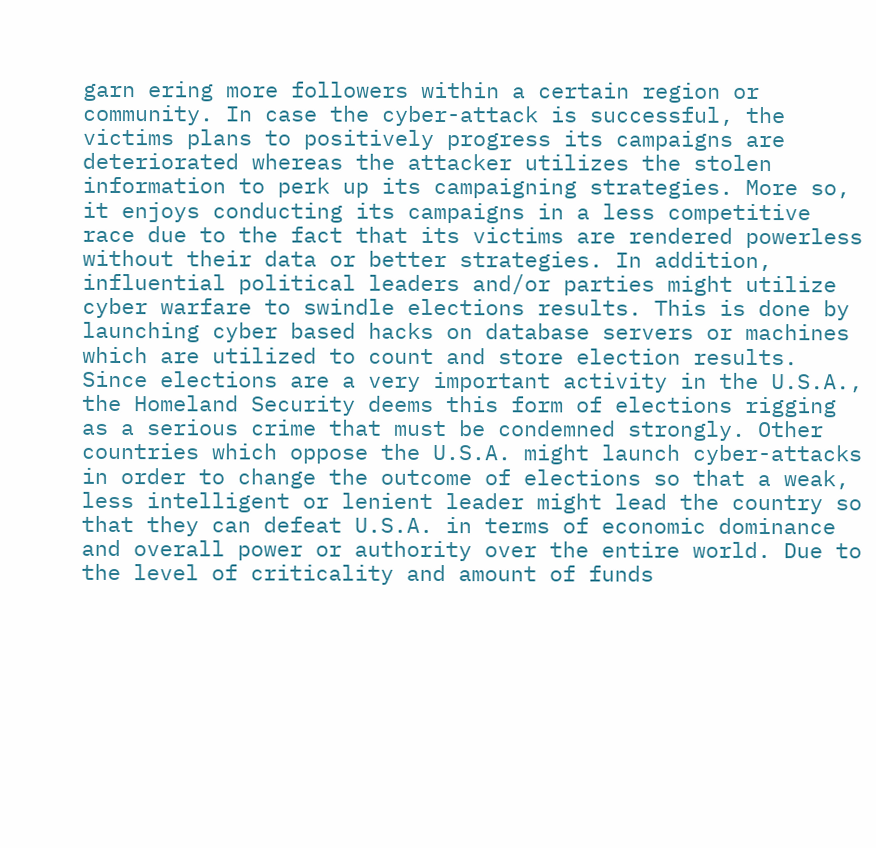garn ering more followers within a certain region or community. In case the cyber-attack is successful, the victims plans to positively progress its campaigns are deteriorated whereas the attacker utilizes the stolen information to perk up its campaigning strategies. More so, it enjoys conducting its campaigns in a less competitive race due to the fact that its victims are rendered powerless without their data or better strategies. In addition, influential political leaders and/or parties might utilize cyber warfare to swindle elections results. This is done by launching cyber based hacks on database servers or machines which are utilized to count and store election results. Since elections are a very important activity in the U.S.A., the Homeland Security deems this form of elections rigging as a serious crime that must be condemned strongly. Other countries which oppose the U.S.A. might launch cyber-attacks in order to change the outcome of elections so that a weak, less intelligent or lenient leader might lead the country so that they can defeat U.S.A. in terms of economic dominance and overall power or authority over the entire world. Due to the level of criticality and amount of funds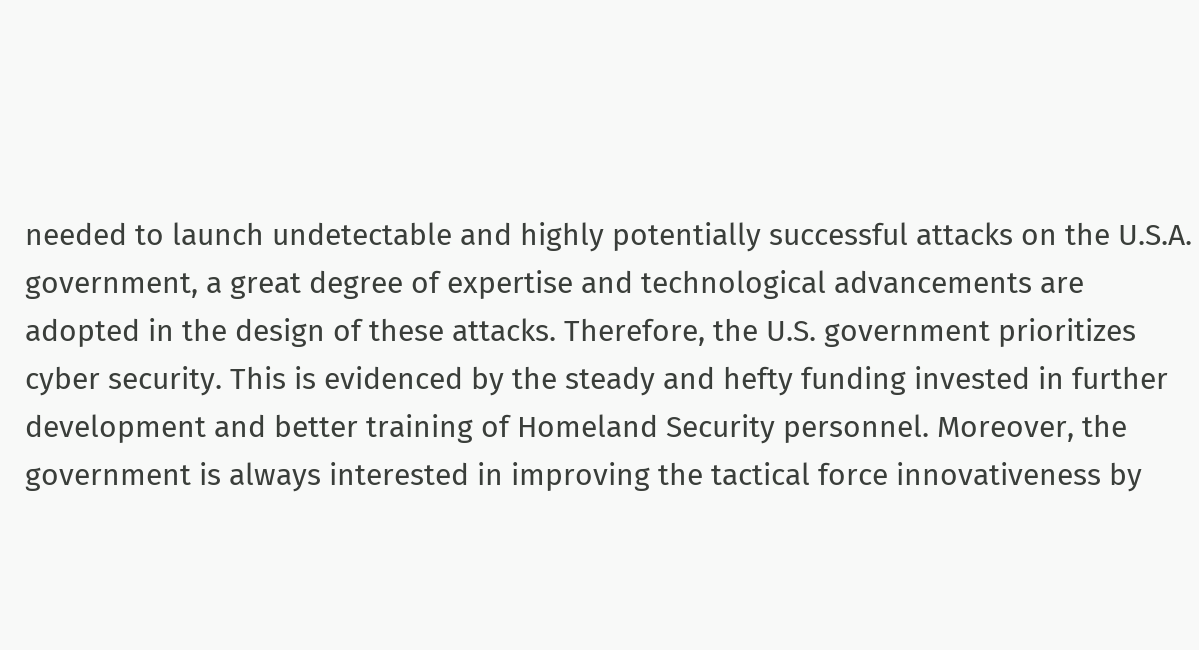needed to launch undetectable and highly potentially successful attacks on the U.S.A. government, a great degree of expertise and technological advancements are adopted in the design of these attacks. Therefore, the U.S. government prioritizes cyber security. This is evidenced by the steady and hefty funding invested in further development and better training of Homeland Security personnel. Moreover, the government is always interested in improving the tactical force innovativeness by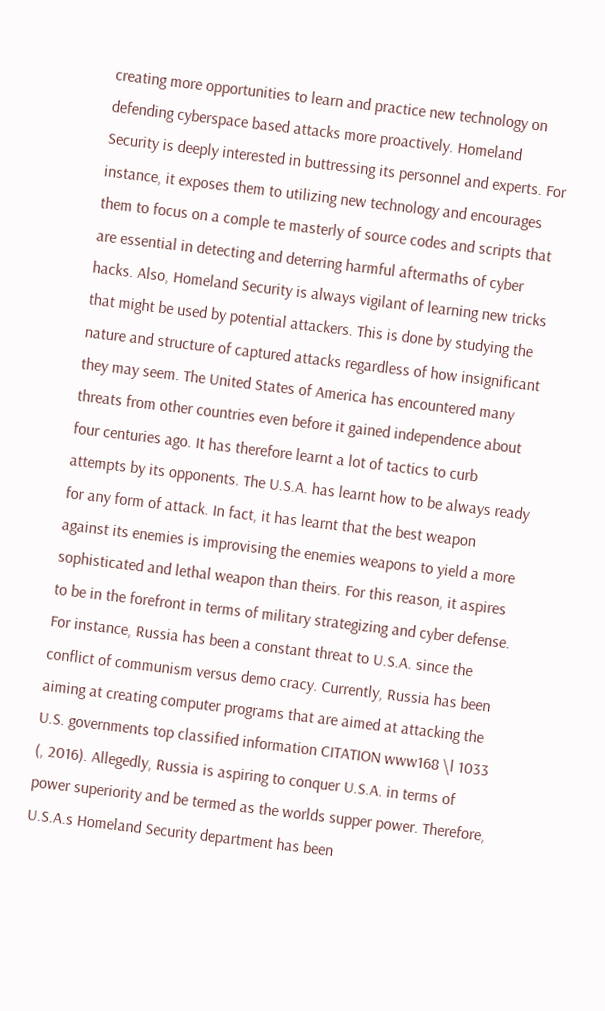creating more opportunities to learn and practice new technology on defending cyberspace based attacks more proactively. Homeland Security is deeply interested in buttressing its personnel and experts. For instance, it exposes them to utilizing new technology and encourages them to focus on a comple te masterly of source codes and scripts that are essential in detecting and deterring harmful aftermaths of cyber hacks. Also, Homeland Security is always vigilant of learning new tricks that might be used by potential attackers. This is done by studying the nature and structure of captured attacks regardless of how insignificant they may seem. The United States of America has encountered many threats from other countries even before it gained independence about four centuries ago. It has therefore learnt a lot of tactics to curb attempts by its opponents. The U.S.A. has learnt how to be always ready for any form of attack. In fact, it has learnt that the best weapon against its enemies is improvising the enemies weapons to yield a more sophisticated and lethal weapon than theirs. For this reason, it aspires to be in the forefront in terms of military strategizing and cyber defense. For instance, Russia has been a constant threat to U.S.A. since the conflict of communism versus demo cracy. Currently, Russia has been aiming at creating computer programs that are aimed at attacking the U.S. governments top classified information CITATION www168 \l 1033 (, 2016). Allegedly, Russia is aspiring to conquer U.S.A. in terms of power superiority and be termed as the worlds supper power. Therefore, U.S.A.s Homeland Security department has been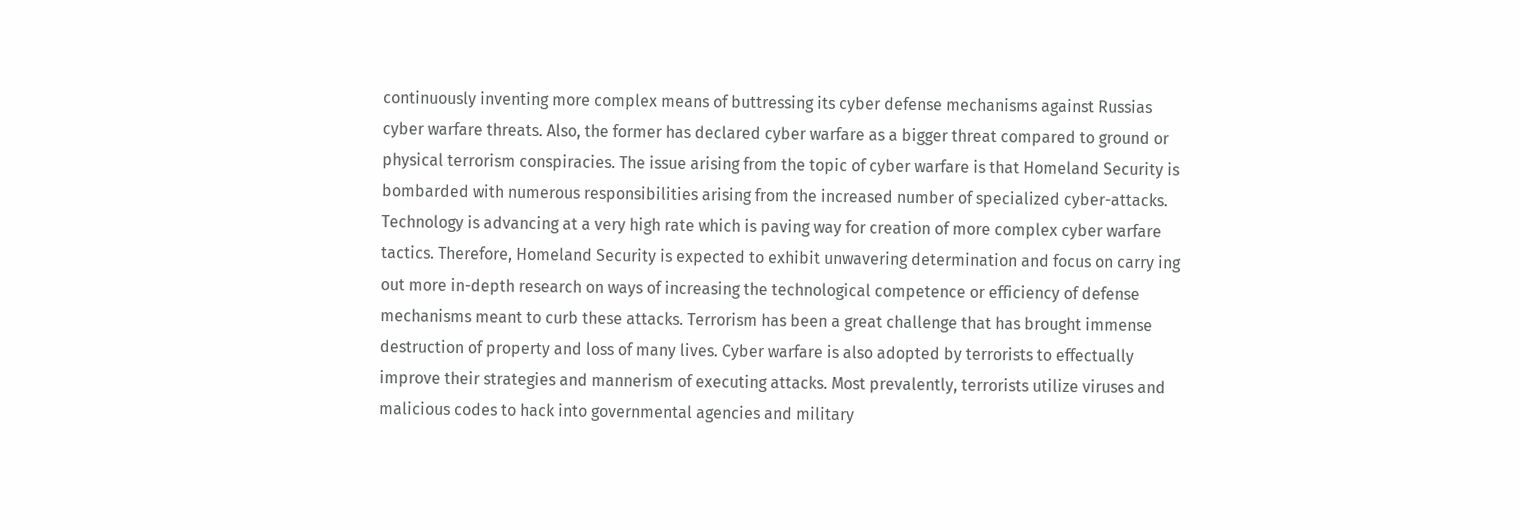continuously inventing more complex means of buttressing its cyber defense mechanisms against Russias cyber warfare threats. Also, the former has declared cyber warfare as a bigger threat compared to ground or physical terrorism conspiracies. The issue arising from the topic of cyber warfare is that Homeland Security is bombarded with numerous responsibilities arising from the increased number of specialized cyber-attacks. Technology is advancing at a very high rate which is paving way for creation of more complex cyber warfare tactics. Therefore, Homeland Security is expected to exhibit unwavering determination and focus on carry ing out more in-depth research on ways of increasing the technological competence or efficiency of defense mechanisms meant to curb these attacks. Terrorism has been a great challenge that has brought immense destruction of property and loss of many lives. Cyber warfare is also adopted by terrorists to effectually improve their strategies and mannerism of executing attacks. Most prevalently, terrorists utilize viruses and malicious codes to hack into governmental agencies and military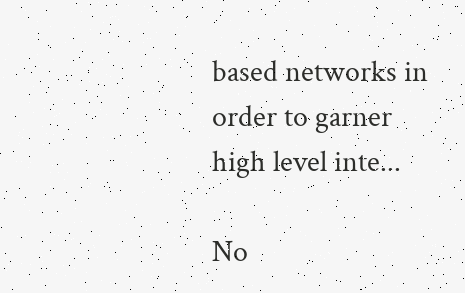based networks in order to garner high level inte...

No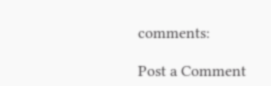comments:

Post a Comment